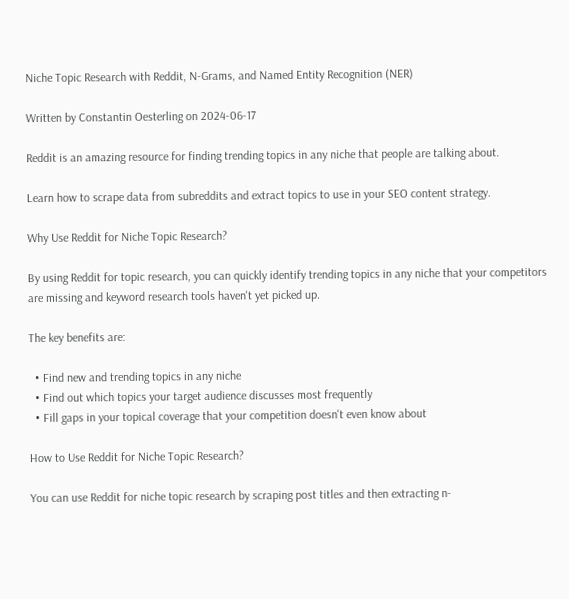Niche Topic Research with Reddit, N-Grams, and Named Entity Recognition (NER)

Written by Constantin Oesterling on 2024-06-17

Reddit is an amazing resource for finding trending topics in any niche that people are talking about.

Learn how to scrape data from subreddits and extract topics to use in your SEO content strategy.

Why Use Reddit for Niche Topic Research?

By using Reddit for topic research, you can quickly identify trending topics in any niche that your competitors are missing and keyword research tools haven't yet picked up.

The key benefits are:

  • Find new and trending topics in any niche
  • Find out which topics your target audience discusses most frequently
  • Fill gaps in your topical coverage that your competition doesn't even know about

How to Use Reddit for Niche Topic Research?

You can use Reddit for niche topic research by scraping post titles and then extracting n-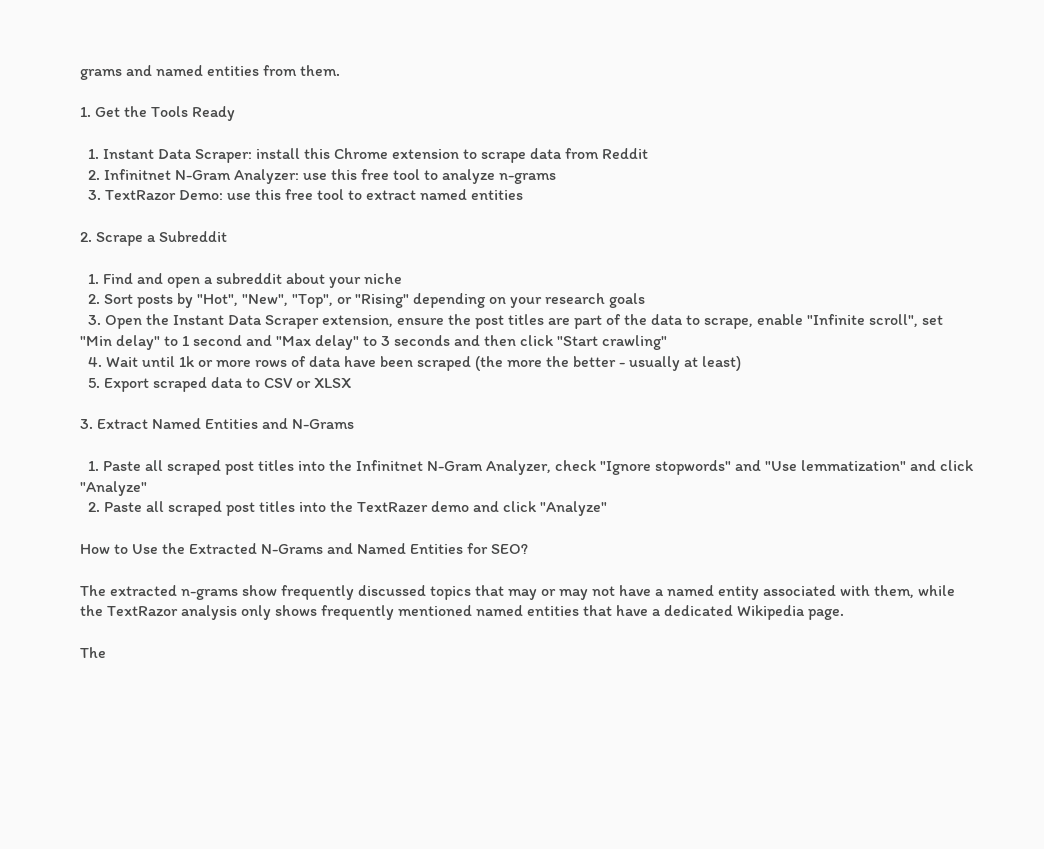grams and named entities from them.

1. Get the Tools Ready

  1. Instant Data Scraper: install this Chrome extension to scrape data from Reddit
  2. Infinitnet N-Gram Analyzer: use this free tool to analyze n-grams
  3. TextRazor Demo: use this free tool to extract named entities

2. Scrape a Subreddit

  1. Find and open a subreddit about your niche
  2. Sort posts by "Hot", "New", "Top", or "Rising" depending on your research goals
  3. Open the Instant Data Scraper extension, ensure the post titles are part of the data to scrape, enable "Infinite scroll", set "Min delay" to 1 second and "Max delay" to 3 seconds and then click "Start crawling"
  4. Wait until 1k or more rows of data have been scraped (the more the better - usually at least)
  5. Export scraped data to CSV or XLSX

3. Extract Named Entities and N-Grams

  1. Paste all scraped post titles into the Infinitnet N-Gram Analyzer, check "Ignore stopwords" and "Use lemmatization" and click "Analyze"
  2. Paste all scraped post titles into the TextRazer demo and click "Analyze"

How to Use the Extracted N-Grams and Named Entities for SEO?

The extracted n-grams show frequently discussed topics that may or may not have a named entity associated with them, while the TextRazor analysis only shows frequently mentioned named entities that have a dedicated Wikipedia page.

The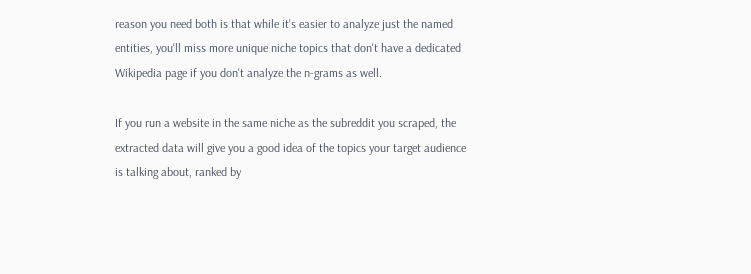reason you need both is that while it's easier to analyze just the named entities, you'll miss more unique niche topics that don't have a dedicated Wikipedia page if you don't analyze the n-grams as well.

If you run a website in the same niche as the subreddit you scraped, the extracted data will give you a good idea of the topics your target audience is talking about, ranked by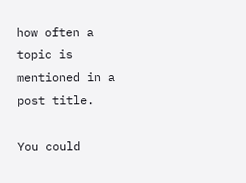how often a topic is mentioned in a post title.

You could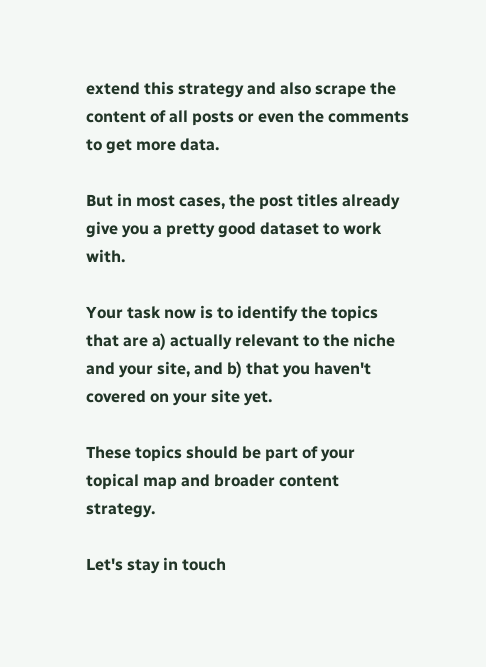extend this strategy and also scrape the content of all posts or even the comments to get more data.

But in most cases, the post titles already give you a pretty good dataset to work with.

Your task now is to identify the topics that are a) actually relevant to the niche and your site, and b) that you haven't covered on your site yet.

These topics should be part of your topical map and broader content strategy.

Let's stay in touch